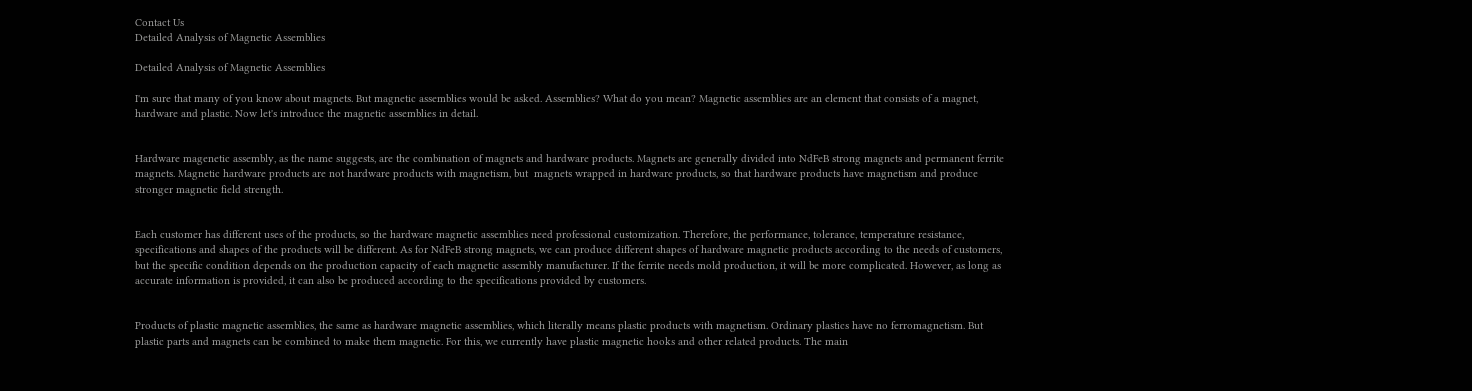Contact Us
Detailed Analysis of Magnetic Assemblies

Detailed Analysis of Magnetic Assemblies

I'm sure that many of you know about magnets. But magnetic assemblies would be asked. Assemblies? What do you mean? Magnetic assemblies are an element that consists of a magnet, hardware and plastic. Now let's introduce the magnetic assemblies in detail.


Hardware magenetic assembly, as the name suggests, are the combination of magnets and hardware products. Magnets are generally divided into NdFeB strong magnets and permanent ferrite magnets. Magnetic hardware products are not hardware products with magnetism, but  magnets wrapped in hardware products, so that hardware products have magnetism and produce stronger magnetic field strength.


Each customer has different uses of the products, so the hardware magnetic assemblies need professional customization. Therefore, the performance, tolerance, temperature resistance, specifications and shapes of the products will be different. As for NdFeB strong magnets, we can produce different shapes of hardware magnetic products according to the needs of customers, but the specific condition depends on the production capacity of each magnetic assembly manufacturer. If the ferrite needs mold production, it will be more complicated. However, as long as accurate information is provided, it can also be produced according to the specifications provided by customers.


Products of plastic magnetic assemblies, the same as hardware magnetic assemblies, which literally means plastic products with magnetism. Ordinary plastics have no ferromagnetism. But plastic parts and magnets can be combined to make them magnetic. For this, we currently have plastic magnetic hooks and other related products. The main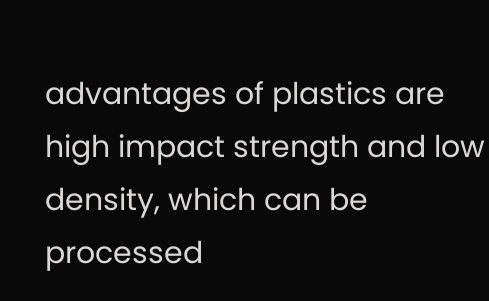advantages of plastics are high impact strength and low density, which can be processed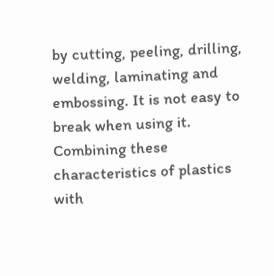by cutting, peeling, drilling, welding, laminating and embossing. It is not easy to break when using it. Combining these characteristics of plastics with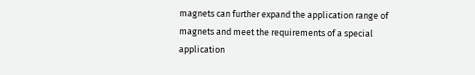magnets can further expand the application range of magnets and meet the requirements of a special application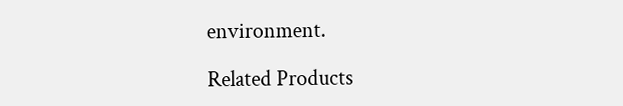environment.

Related Products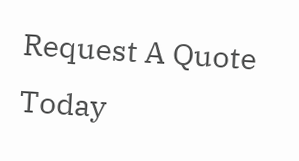Request A Quote Today